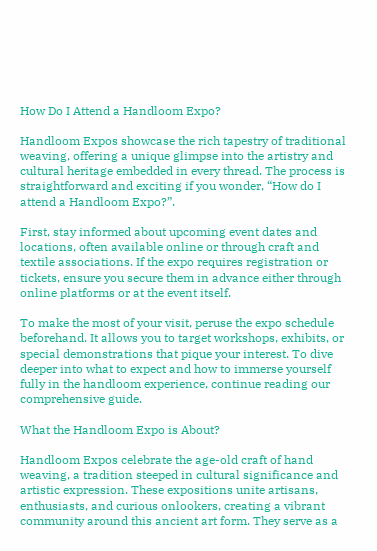How Do I Attend a Handloom Expo?

Handloom Expos showcase the rich tapestry of traditional weaving, offering a unique glimpse into the artistry and cultural heritage embedded in every thread. The process is straightforward and exciting if you wonder, “How do I attend a Handloom Expo?”.

First, stay informed about upcoming event dates and locations, often available online or through craft and textile associations. If the expo requires registration or tickets, ensure you secure them in advance either through online platforms or at the event itself.

To make the most of your visit, peruse the expo schedule beforehand. It allows you to target workshops, exhibits, or special demonstrations that pique your interest. To dive deeper into what to expect and how to immerse yourself fully in the handloom experience, continue reading our comprehensive guide.

What the Handloom Expo is About?

Handloom Expos celebrate the age-old craft of hand weaving, a tradition steeped in cultural significance and artistic expression. These expositions unite artisans, enthusiasts, and curious onlookers, creating a vibrant community around this ancient art form. They serve as a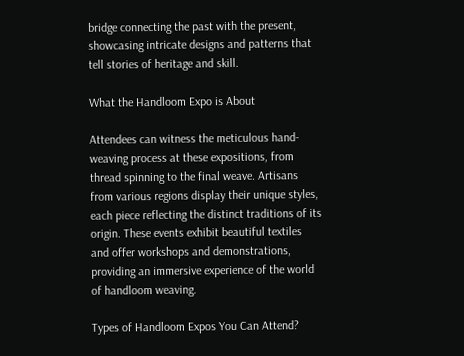bridge connecting the past with the present, showcasing intricate designs and patterns that tell stories of heritage and skill.

What the Handloom Expo is About

Attendees can witness the meticulous hand-weaving process at these expositions, from thread spinning to the final weave. Artisans from various regions display their unique styles, each piece reflecting the distinct traditions of its origin. These events exhibit beautiful textiles and offer workshops and demonstrations, providing an immersive experience of the world of handloom weaving.

Types of Handloom Expos You Can Attend?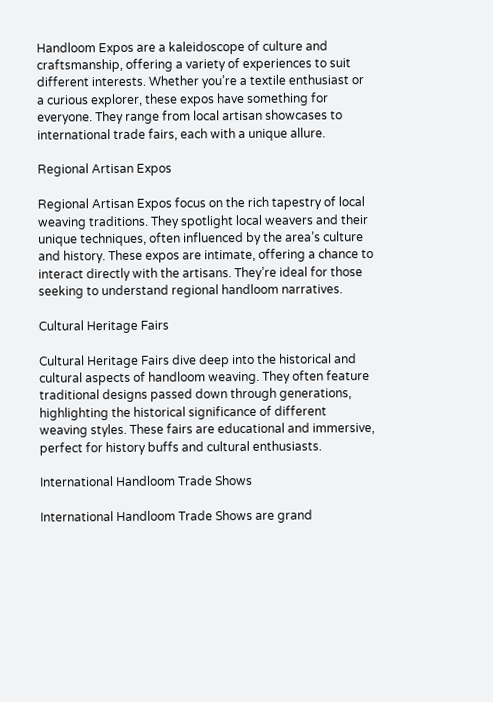Handloom Expos are a kaleidoscope of culture and craftsmanship, offering a variety of experiences to suit different interests. Whether you’re a textile enthusiast or a curious explorer, these expos have something for everyone. They range from local artisan showcases to international trade fairs, each with a unique allure.

Regional Artisan Expos

Regional Artisan Expos focus on the rich tapestry of local weaving traditions. They spotlight local weavers and their unique techniques, often influenced by the area’s culture and history. These expos are intimate, offering a chance to interact directly with the artisans. They’re ideal for those seeking to understand regional handloom narratives.

Cultural Heritage Fairs

Cultural Heritage Fairs dive deep into the historical and cultural aspects of handloom weaving. They often feature traditional designs passed down through generations, highlighting the historical significance of different weaving styles. These fairs are educational and immersive, perfect for history buffs and cultural enthusiasts.

International Handloom Trade Shows

International Handloom Trade Shows are grand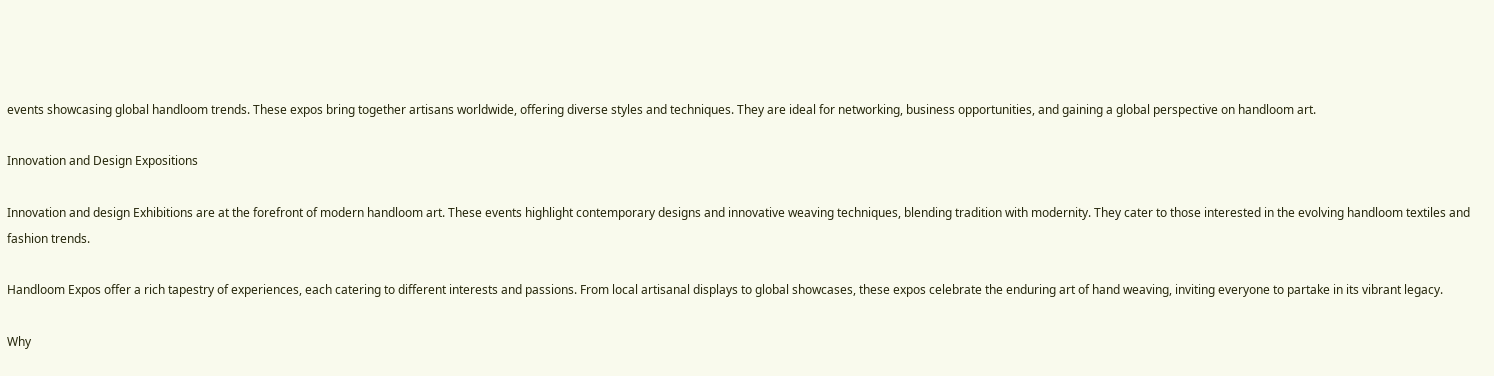events showcasing global handloom trends. These expos bring together artisans worldwide, offering diverse styles and techniques. They are ideal for networking, business opportunities, and gaining a global perspective on handloom art.

Innovation and Design Expositions

Innovation and design Exhibitions are at the forefront of modern handloom art. These events highlight contemporary designs and innovative weaving techniques, blending tradition with modernity. They cater to those interested in the evolving handloom textiles and fashion trends.

Handloom Expos offer a rich tapestry of experiences, each catering to different interests and passions. From local artisanal displays to global showcases, these expos celebrate the enduring art of hand weaving, inviting everyone to partake in its vibrant legacy.

Why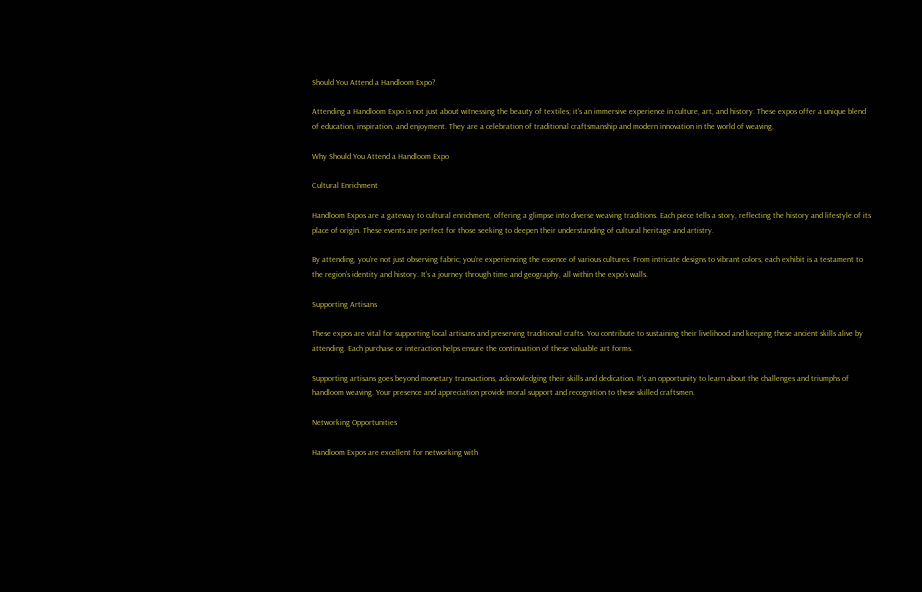Should You Attend a Handloom Expo?

Attending a Handloom Expo is not just about witnessing the beauty of textiles; it’s an immersive experience in culture, art, and history. These expos offer a unique blend of education, inspiration, and enjoyment. They are a celebration of traditional craftsmanship and modern innovation in the world of weaving.

Why Should You Attend a Handloom Expo

Cultural Enrichment

Handloom Expos are a gateway to cultural enrichment, offering a glimpse into diverse weaving traditions. Each piece tells a story, reflecting the history and lifestyle of its place of origin. These events are perfect for those seeking to deepen their understanding of cultural heritage and artistry.

By attending, you’re not just observing fabric; you’re experiencing the essence of various cultures. From intricate designs to vibrant colors, each exhibit is a testament to the region’s identity and history. It’s a journey through time and geography, all within the expo’s walls.

Supporting Artisans

These expos are vital for supporting local artisans and preserving traditional crafts. You contribute to sustaining their livelihood and keeping these ancient skills alive by attending. Each purchase or interaction helps ensure the continuation of these valuable art forms.

Supporting artisans goes beyond monetary transactions, acknowledging their skills and dedication. It’s an opportunity to learn about the challenges and triumphs of handloom weaving. Your presence and appreciation provide moral support and recognition to these skilled craftsmen.

Networking Opportunities

Handloom Expos are excellent for networking with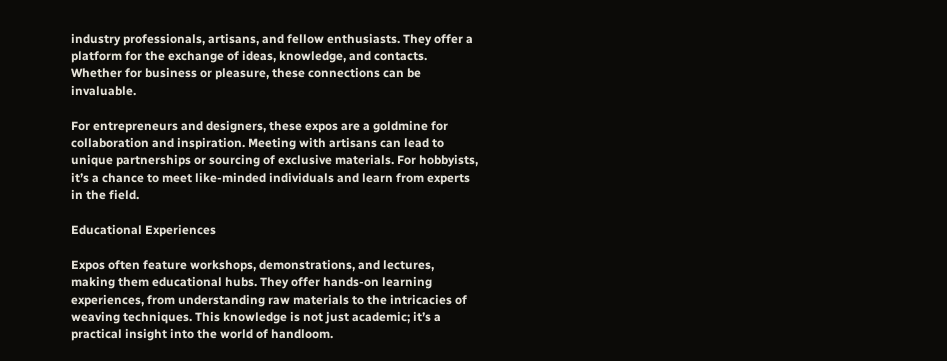industry professionals, artisans, and fellow enthusiasts. They offer a platform for the exchange of ideas, knowledge, and contacts. Whether for business or pleasure, these connections can be invaluable.

For entrepreneurs and designers, these expos are a goldmine for collaboration and inspiration. Meeting with artisans can lead to unique partnerships or sourcing of exclusive materials. For hobbyists, it’s a chance to meet like-minded individuals and learn from experts in the field.

Educational Experiences

Expos often feature workshops, demonstrations, and lectures, making them educational hubs. They offer hands-on learning experiences, from understanding raw materials to the intricacies of weaving techniques. This knowledge is not just academic; it’s a practical insight into the world of handloom.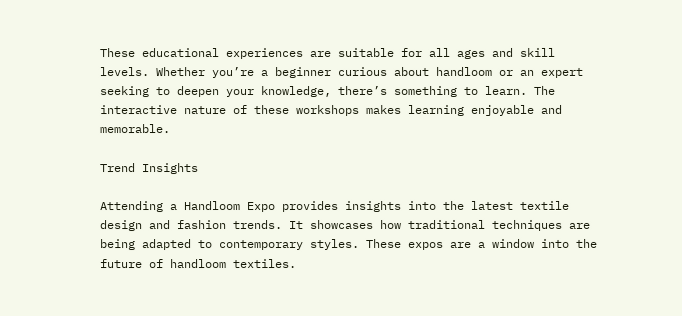These educational experiences are suitable for all ages and skill levels. Whether you’re a beginner curious about handloom or an expert seeking to deepen your knowledge, there’s something to learn. The interactive nature of these workshops makes learning enjoyable and memorable.

Trend Insights

Attending a Handloom Expo provides insights into the latest textile design and fashion trends. It showcases how traditional techniques are being adapted to contemporary styles. These expos are a window into the future of handloom textiles.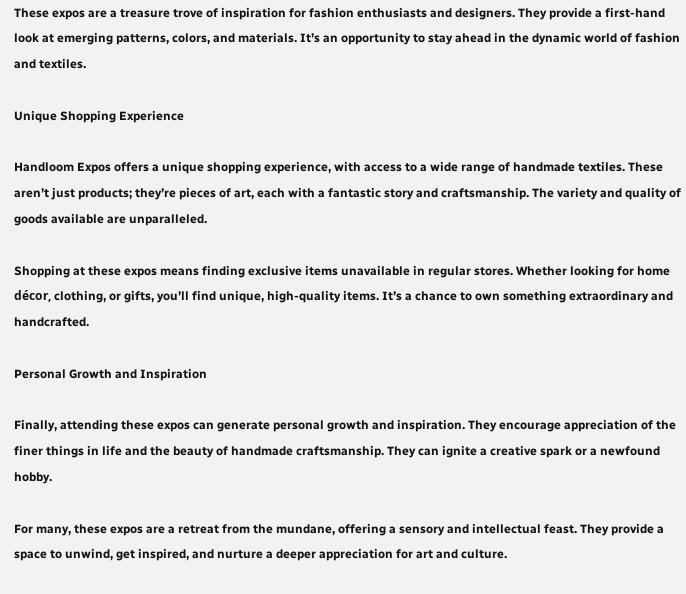These expos are a treasure trove of inspiration for fashion enthusiasts and designers. They provide a first-hand look at emerging patterns, colors, and materials. It’s an opportunity to stay ahead in the dynamic world of fashion and textiles.

Unique Shopping Experience

Handloom Expos offers a unique shopping experience, with access to a wide range of handmade textiles. These aren’t just products; they’re pieces of art, each with a fantastic story and craftsmanship. The variety and quality of goods available are unparalleled.

Shopping at these expos means finding exclusive items unavailable in regular stores. Whether looking for home décor, clothing, or gifts, you’ll find unique, high-quality items. It’s a chance to own something extraordinary and handcrafted.

Personal Growth and Inspiration

Finally, attending these expos can generate personal growth and inspiration. They encourage appreciation of the finer things in life and the beauty of handmade craftsmanship. They can ignite a creative spark or a newfound hobby.

For many, these expos are a retreat from the mundane, offering a sensory and intellectual feast. They provide a space to unwind, get inspired, and nurture a deeper appreciation for art and culture.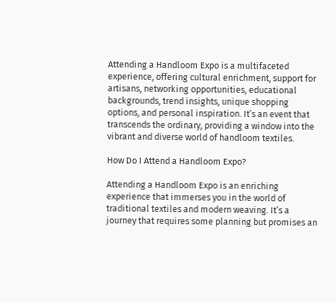Attending a Handloom Expo is a multifaceted experience, offering cultural enrichment, support for artisans, networking opportunities, educational backgrounds, trend insights, unique shopping options, and personal inspiration. It’s an event that transcends the ordinary, providing a window into the vibrant and diverse world of handloom textiles.

How Do I Attend a Handloom Expo?

Attending a Handloom Expo is an enriching experience that immerses you in the world of traditional textiles and modern weaving. It’s a journey that requires some planning but promises an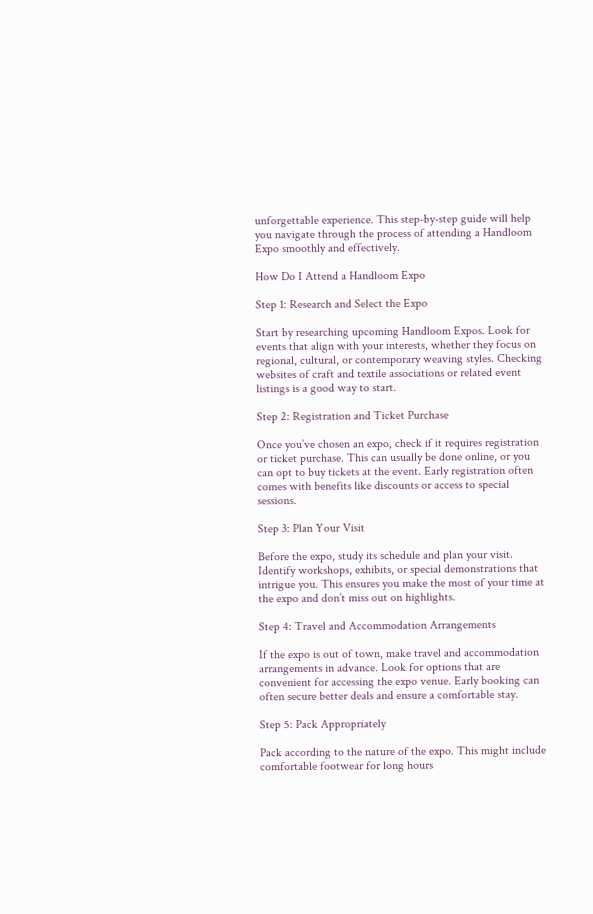unforgettable experience. This step-by-step guide will help you navigate through the process of attending a Handloom Expo smoothly and effectively.

How Do I Attend a Handloom Expo

Step 1: Research and Select the Expo

Start by researching upcoming Handloom Expos. Look for events that align with your interests, whether they focus on regional, cultural, or contemporary weaving styles. Checking websites of craft and textile associations or related event listings is a good way to start.

Step 2: Registration and Ticket Purchase

Once you’ve chosen an expo, check if it requires registration or ticket purchase. This can usually be done online, or you can opt to buy tickets at the event. Early registration often comes with benefits like discounts or access to special sessions.

Step 3: Plan Your Visit

Before the expo, study its schedule and plan your visit. Identify workshops, exhibits, or special demonstrations that intrigue you. This ensures you make the most of your time at the expo and don’t miss out on highlights.

Step 4: Travel and Accommodation Arrangements

If the expo is out of town, make travel and accommodation arrangements in advance. Look for options that are convenient for accessing the expo venue. Early booking can often secure better deals and ensure a comfortable stay.

Step 5: Pack Appropriately

Pack according to the nature of the expo. This might include comfortable footwear for long hours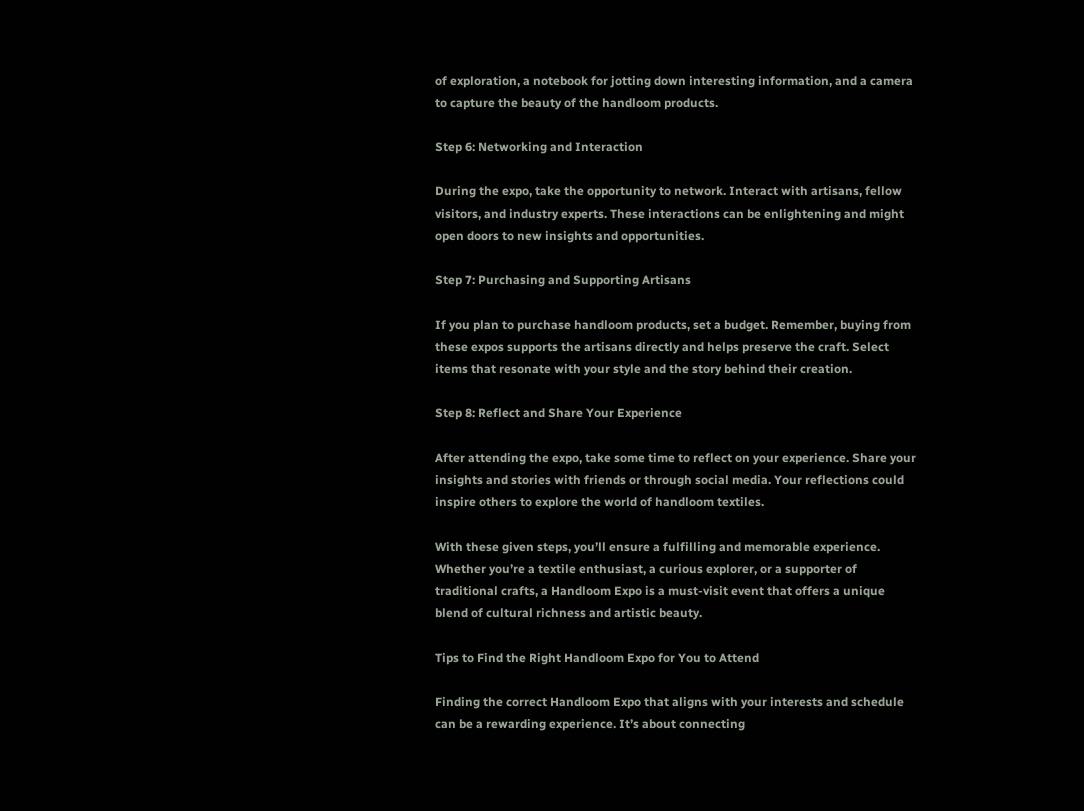of exploration, a notebook for jotting down interesting information, and a camera to capture the beauty of the handloom products.

Step 6: Networking and Interaction

During the expo, take the opportunity to network. Interact with artisans, fellow visitors, and industry experts. These interactions can be enlightening and might open doors to new insights and opportunities.

Step 7: Purchasing and Supporting Artisans

If you plan to purchase handloom products, set a budget. Remember, buying from these expos supports the artisans directly and helps preserve the craft. Select items that resonate with your style and the story behind their creation.

Step 8: Reflect and Share Your Experience

After attending the expo, take some time to reflect on your experience. Share your insights and stories with friends or through social media. Your reflections could inspire others to explore the world of handloom textiles.

With these given steps, you’ll ensure a fulfilling and memorable experience. Whether you’re a textile enthusiast, a curious explorer, or a supporter of traditional crafts, a Handloom Expo is a must-visit event that offers a unique blend of cultural richness and artistic beauty.

Tips to Find the Right Handloom Expo for You to Attend

Finding the correct Handloom Expo that aligns with your interests and schedule can be a rewarding experience. It’s about connecting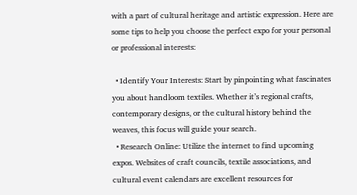with a part of cultural heritage and artistic expression. Here are some tips to help you choose the perfect expo for your personal or professional interests:

  • Identify Your Interests: Start by pinpointing what fascinates you about handloom textiles. Whether it’s regional crafts, contemporary designs, or the cultural history behind the weaves, this focus will guide your search.
  • Research Online: Utilize the internet to find upcoming expos. Websites of craft councils, textile associations, and cultural event calendars are excellent resources for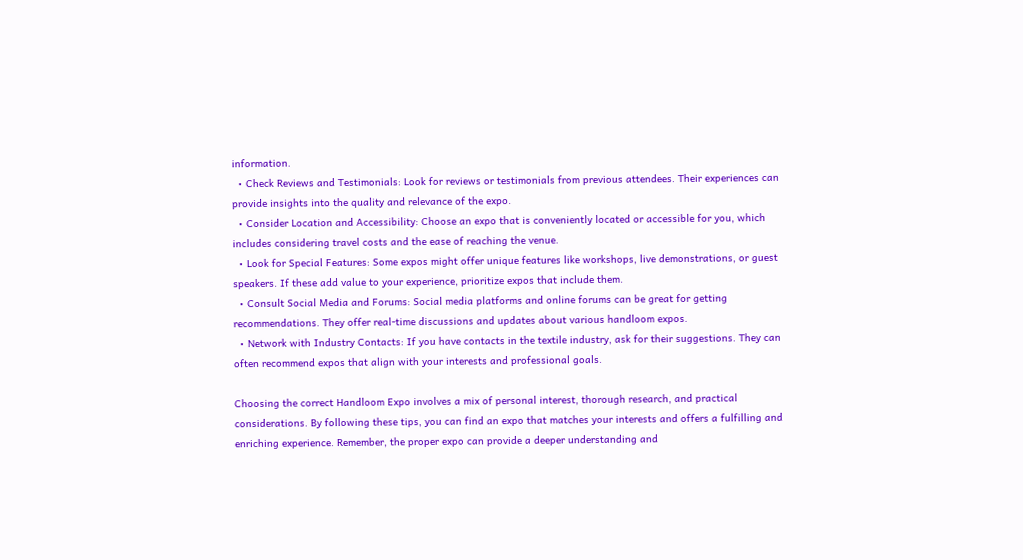information.
  • Check Reviews and Testimonials: Look for reviews or testimonials from previous attendees. Their experiences can provide insights into the quality and relevance of the expo.
  • Consider Location and Accessibility: Choose an expo that is conveniently located or accessible for you, which includes considering travel costs and the ease of reaching the venue.
  • Look for Special Features: Some expos might offer unique features like workshops, live demonstrations, or guest speakers. If these add value to your experience, prioritize expos that include them.
  • Consult Social Media and Forums: Social media platforms and online forums can be great for getting recommendations. They offer real-time discussions and updates about various handloom expos.
  • Network with Industry Contacts: If you have contacts in the textile industry, ask for their suggestions. They can often recommend expos that align with your interests and professional goals.

Choosing the correct Handloom Expo involves a mix of personal interest, thorough research, and practical considerations. By following these tips, you can find an expo that matches your interests and offers a fulfilling and enriching experience. Remember, the proper expo can provide a deeper understanding and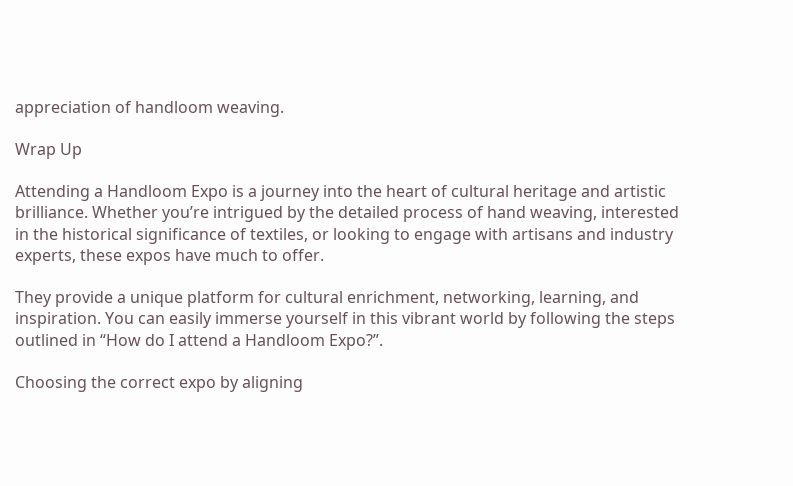appreciation of handloom weaving.

Wrap Up

Attending a Handloom Expo is a journey into the heart of cultural heritage and artistic brilliance. Whether you’re intrigued by the detailed process of hand weaving, interested in the historical significance of textiles, or looking to engage with artisans and industry experts, these expos have much to offer.

They provide a unique platform for cultural enrichment, networking, learning, and inspiration. You can easily immerse yourself in this vibrant world by following the steps outlined in “How do I attend a Handloom Expo?”.

Choosing the correct expo by aligning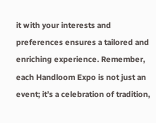it with your interests and preferences ensures a tailored and enriching experience. Remember, each Handloom Expo is not just an event; it’s a celebration of tradition,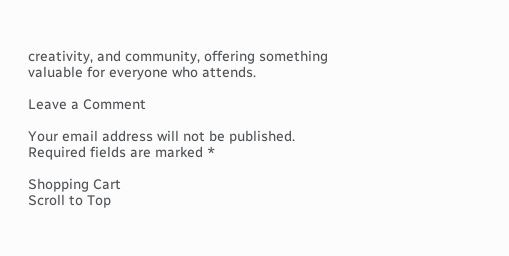creativity, and community, offering something valuable for everyone who attends.

Leave a Comment

Your email address will not be published. Required fields are marked *

Shopping Cart
Scroll to Top